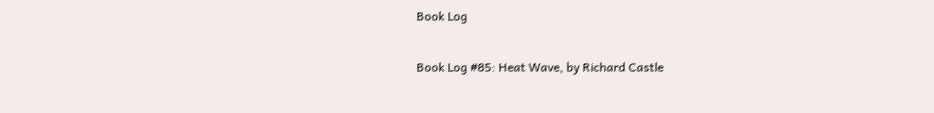Book Log

Book Log #85: Heat Wave, by Richard Castle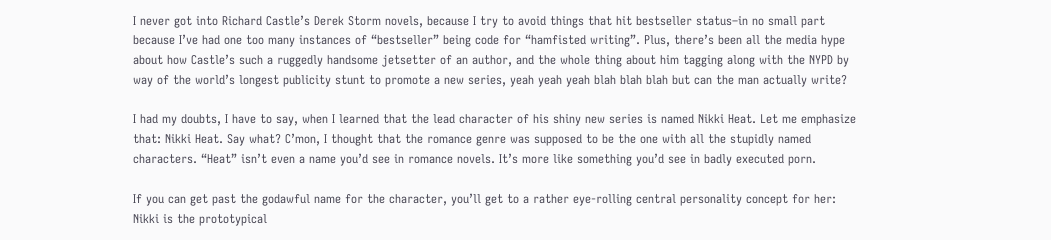I never got into Richard Castle’s Derek Storm novels, because I try to avoid things that hit bestseller status–in no small part because I’ve had one too many instances of “bestseller” being code for “hamfisted writing”. Plus, there’s been all the media hype about how Castle’s such a ruggedly handsome jetsetter of an author, and the whole thing about him tagging along with the NYPD by way of the world’s longest publicity stunt to promote a new series, yeah yeah yeah blah blah blah but can the man actually write?

I had my doubts, I have to say, when I learned that the lead character of his shiny new series is named Nikki Heat. Let me emphasize that: Nikki Heat. Say what? C’mon, I thought that the romance genre was supposed to be the one with all the stupidly named characters. “Heat” isn’t even a name you’d see in romance novels. It’s more like something you’d see in badly executed porn.

If you can get past the godawful name for the character, you’ll get to a rather eye-rolling central personality concept for her: Nikki is the prototypical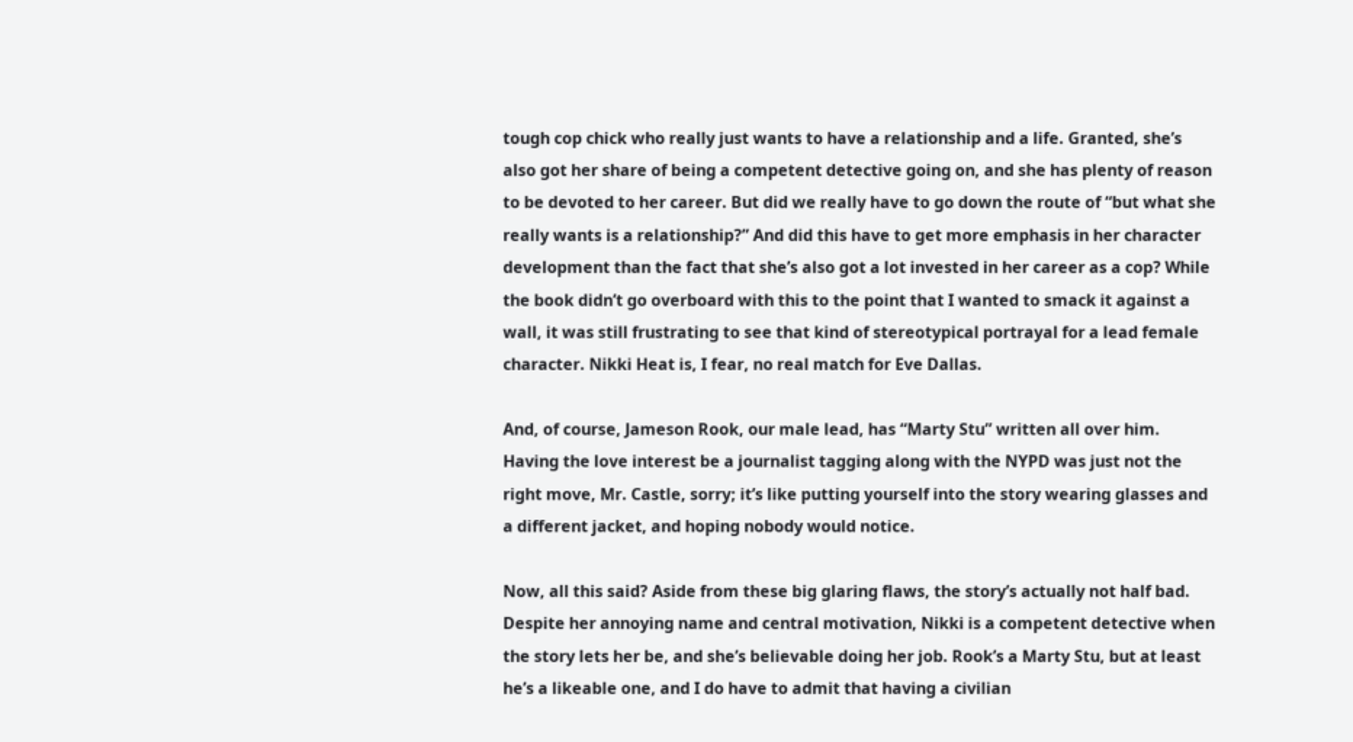tough cop chick who really just wants to have a relationship and a life. Granted, she’s also got her share of being a competent detective going on, and she has plenty of reason to be devoted to her career. But did we really have to go down the route of “but what she really wants is a relationship?” And did this have to get more emphasis in her character development than the fact that she’s also got a lot invested in her career as a cop? While the book didn’t go overboard with this to the point that I wanted to smack it against a wall, it was still frustrating to see that kind of stereotypical portrayal for a lead female character. Nikki Heat is, I fear, no real match for Eve Dallas.

And, of course, Jameson Rook, our male lead, has “Marty Stu” written all over him. Having the love interest be a journalist tagging along with the NYPD was just not the right move, Mr. Castle, sorry; it’s like putting yourself into the story wearing glasses and a different jacket, and hoping nobody would notice.

Now, all this said? Aside from these big glaring flaws, the story’s actually not half bad. Despite her annoying name and central motivation, Nikki is a competent detective when the story lets her be, and she’s believable doing her job. Rook’s a Marty Stu, but at least he’s a likeable one, and I do have to admit that having a civilian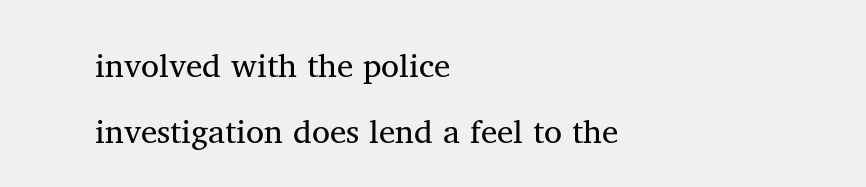involved with the police investigation does lend a feel to the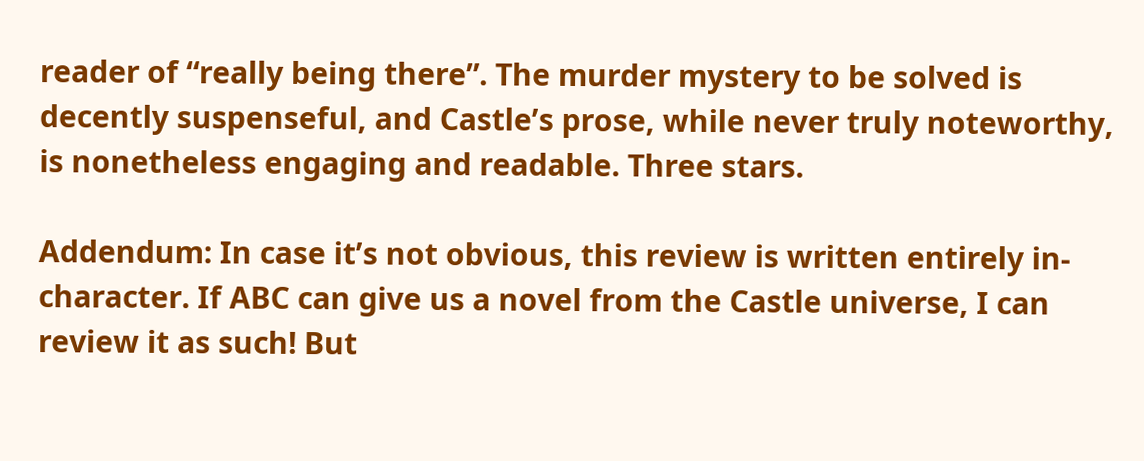reader of “really being there”. The murder mystery to be solved is decently suspenseful, and Castle’s prose, while never truly noteworthy, is nonetheless engaging and readable. Three stars.

Addendum: In case it’s not obvious, this review is written entirely in-character. If ABC can give us a novel from the Castle universe, I can review it as such! But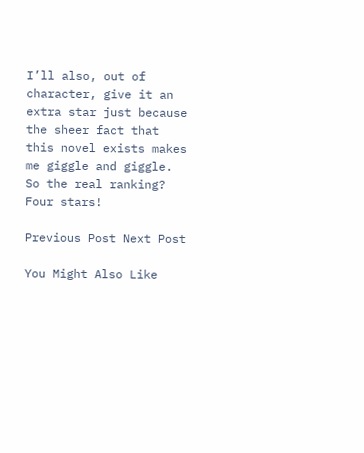I’ll also, out of character, give it an extra star just because the sheer fact that this novel exists makes me giggle and giggle. So the real ranking? Four stars!

Previous Post Next Post

You Might Also Like